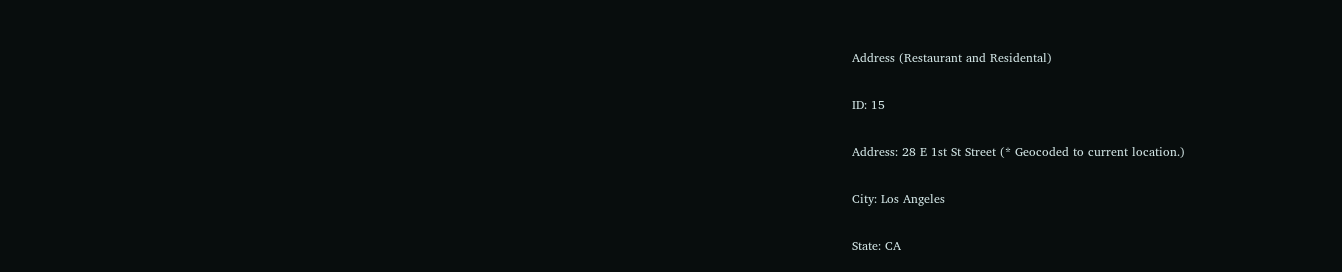Address (Restaurant and Residental)

ID: 15

Address: 28 E 1st St Street (* Geocoded to current location.)

City: Los Angeles

State: CA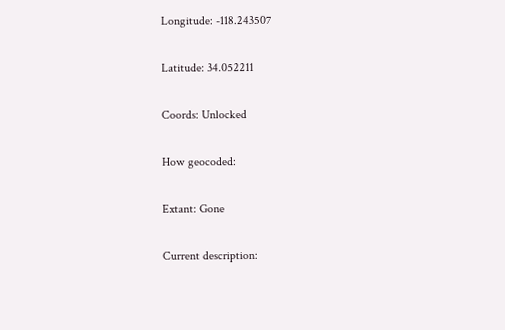Longitude: -118.243507

Latitude: 34.052211

Coords: Unlocked

How geocoded:

Extant: Gone

Current description: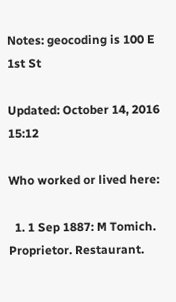Notes: geocoding is 100 E 1st St

Updated: October 14, 2016 15:12

Who worked or lived here:

  1. 1 Sep 1887: M Tomich. Proprietor. Restaurant.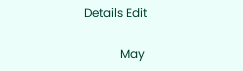Details Edit

            May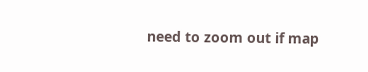need to zoom out if map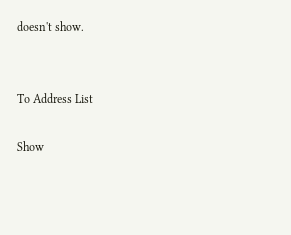doesn't show.


To Address List

Show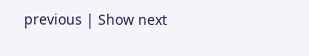previous | Show next